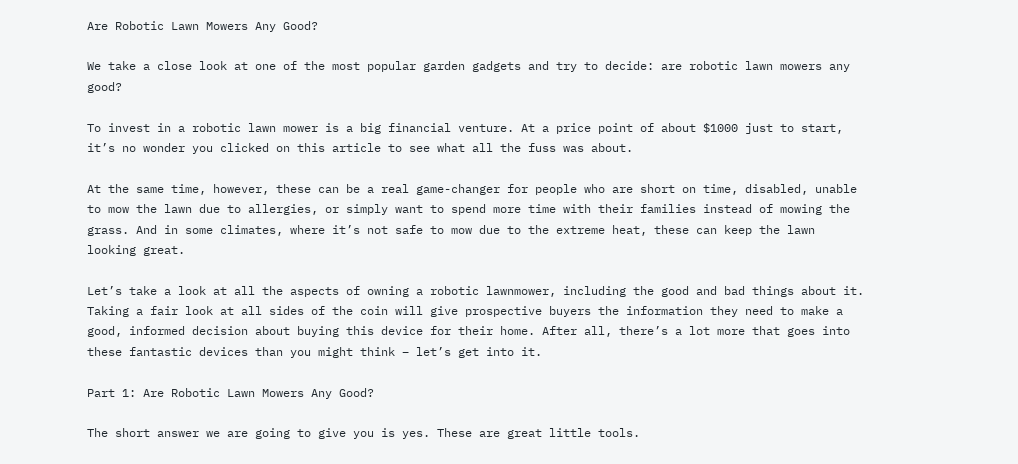Are Robotic Lawn Mowers Any Good?

We take a close look at one of the most popular garden gadgets and try to decide: are robotic lawn mowers any good?

To invest in a robotic lawn mower is a big financial venture. At a price point of about $1000 just to start, it’s no wonder you clicked on this article to see what all the fuss was about.

At the same time, however, these can be a real game-changer for people who are short on time, disabled, unable to mow the lawn due to allergies, or simply want to spend more time with their families instead of mowing the grass. And in some climates, where it’s not safe to mow due to the extreme heat, these can keep the lawn looking great.

Let’s take a look at all the aspects of owning a robotic lawnmower, including the good and bad things about it. Taking a fair look at all sides of the coin will give prospective buyers the information they need to make a good, informed decision about buying this device for their home. After all, there’s a lot more that goes into these fantastic devices than you might think – let’s get into it.

Part 1: Are Robotic Lawn Mowers Any Good?

The short answer we are going to give you is yes. These are great little tools.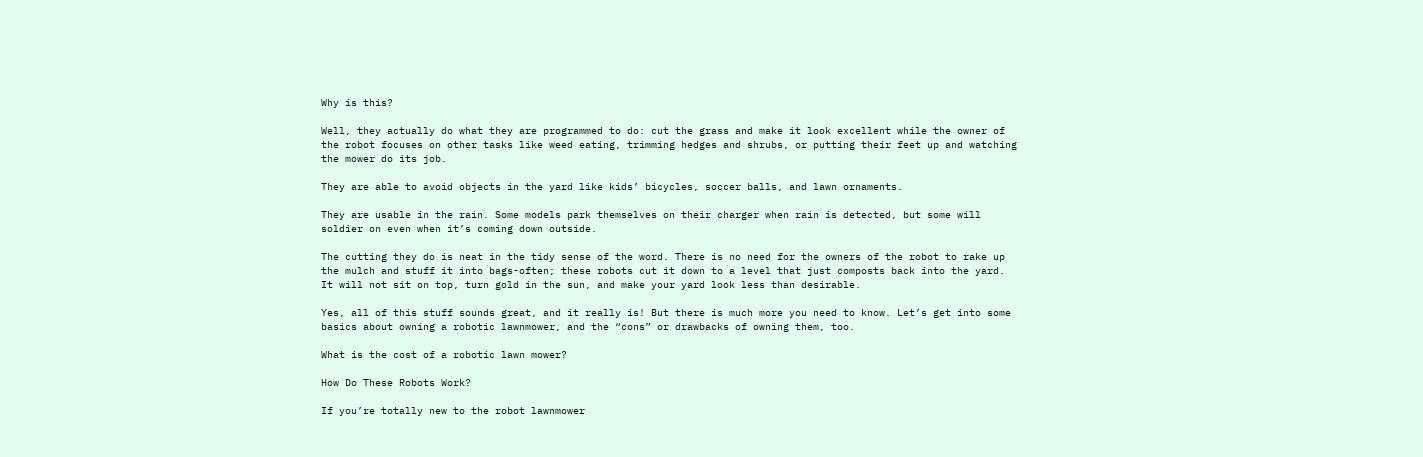Why is this?

Well, they actually do what they are programmed to do: cut the grass and make it look excellent while the owner of the robot focuses on other tasks like weed eating, trimming hedges and shrubs, or putting their feet up and watching the mower do its job.

They are able to avoid objects in the yard like kids’ bicycles, soccer balls, and lawn ornaments.

They are usable in the rain. Some models park themselves on their charger when rain is detected, but some will soldier on even when it’s coming down outside.

The cutting they do is neat in the tidy sense of the word. There is no need for the owners of the robot to rake up the mulch and stuff it into bags-often; these robots cut it down to a level that just composts back into the yard. It will not sit on top, turn gold in the sun, and make your yard look less than desirable.

Yes, all of this stuff sounds great, and it really is! But there is much more you need to know. Let’s get into some basics about owning a robotic lawnmower, and the “cons” or drawbacks of owning them, too.

What is the cost of a robotic lawn mower?

How Do These Robots Work?

If you’re totally new to the robot lawnmower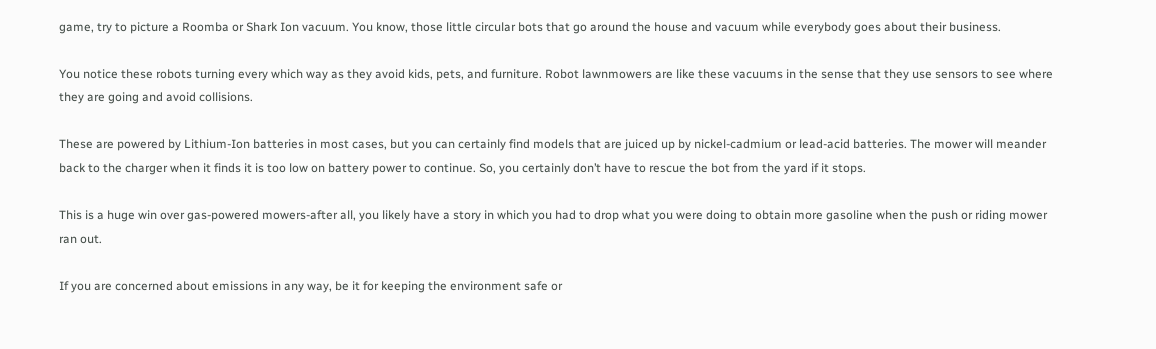game, try to picture a Roomba or Shark Ion vacuum. You know, those little circular bots that go around the house and vacuum while everybody goes about their business.

You notice these robots turning every which way as they avoid kids, pets, and furniture. Robot lawnmowers are like these vacuums in the sense that they use sensors to see where they are going and avoid collisions.

These are powered by Lithium-Ion batteries in most cases, but you can certainly find models that are juiced up by nickel-cadmium or lead-acid batteries. The mower will meander back to the charger when it finds it is too low on battery power to continue. So, you certainly don’t have to rescue the bot from the yard if it stops.

This is a huge win over gas-powered mowers-after all, you likely have a story in which you had to drop what you were doing to obtain more gasoline when the push or riding mower ran out.

If you are concerned about emissions in any way, be it for keeping the environment safe or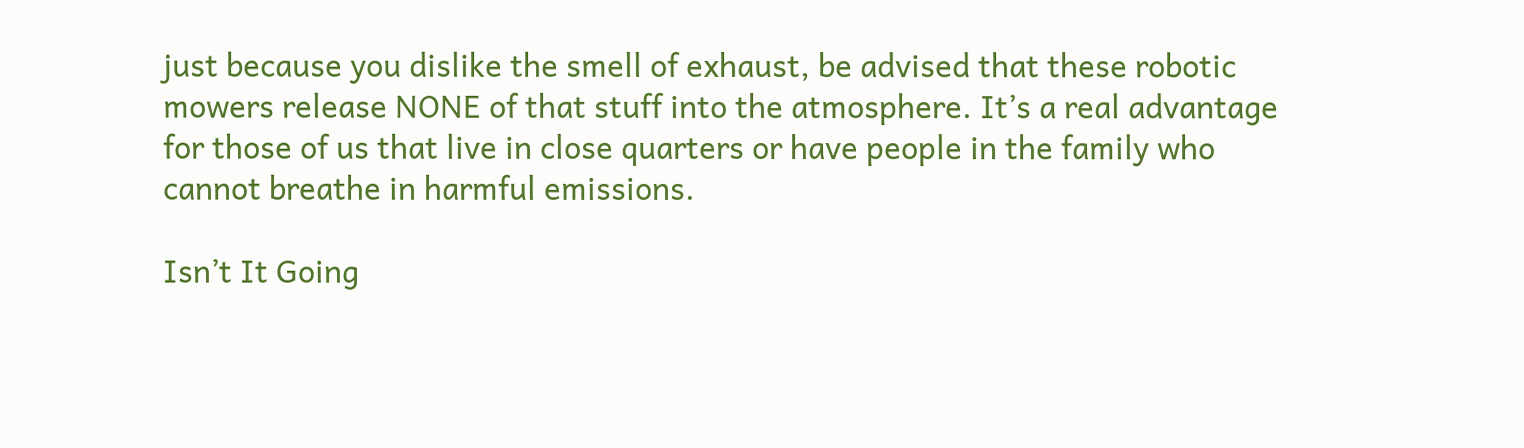just because you dislike the smell of exhaust, be advised that these robotic mowers release NONE of that stuff into the atmosphere. It’s a real advantage for those of us that live in close quarters or have people in the family who cannot breathe in harmful emissions.

Isn’t It Going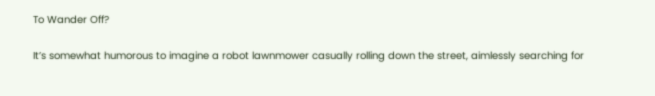To Wander Off?

It’s somewhat humorous to imagine a robot lawnmower casually rolling down the street, aimlessly searching for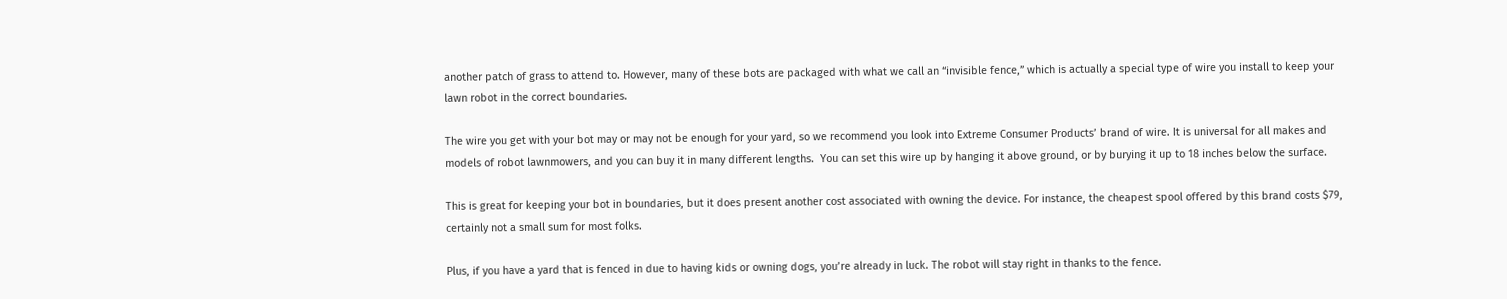another patch of grass to attend to. However, many of these bots are packaged with what we call an “invisible fence,” which is actually a special type of wire you install to keep your lawn robot in the correct boundaries.

The wire you get with your bot may or may not be enough for your yard, so we recommend you look into Extreme Consumer Products’ brand of wire. It is universal for all makes and models of robot lawnmowers, and you can buy it in many different lengths.  You can set this wire up by hanging it above ground, or by burying it up to 18 inches below the surface.

This is great for keeping your bot in boundaries, but it does present another cost associated with owning the device. For instance, the cheapest spool offered by this brand costs $79, certainly not a small sum for most folks.

Plus, if you have a yard that is fenced in due to having kids or owning dogs, you’re already in luck. The robot will stay right in thanks to the fence.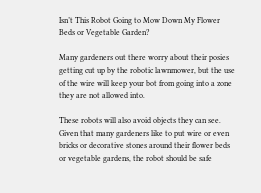Isn’t This Robot Going to Mow Down My Flower Beds or Vegetable Garden?

Many gardeners out there worry about their posies getting cut up by the robotic lawnmower, but the use of the wire will keep your bot from going into a zone they are not allowed into.

These robots will also avoid objects they can see. Given that many gardeners like to put wire or even bricks or decorative stones around their flower beds or vegetable gardens, the robot should be safe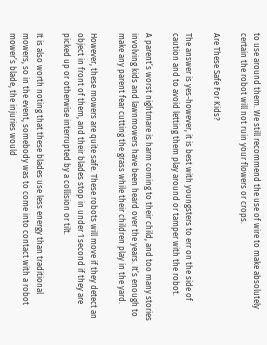to use around them. We still recommend the use of wire to make absolutely certain the robot will not ruin your flowers or crops.

Are These Safe For Kids?

The answer is yes-however, it is best with youngsters to err on the side of caution and to avoid letting them play around or tamper with the robot.

A parent’s worst nightmare is harm coming to their child, and too many stories involving kids and lawnmowers have been heard over the years. It’s enough to make any parent fear cutting the grass while their children play in the yard.

However, these mowers are quite safe. These robots will move if they detect an object in front of them, and their blades stop in under 1 second if they are picked up or otherwise interrupted by a collision or tilt.

It is also worth noting that these blades use less energy than traditional mowers, so in the event, somebody was to come into contact with a robot mower’s blade, the injuries would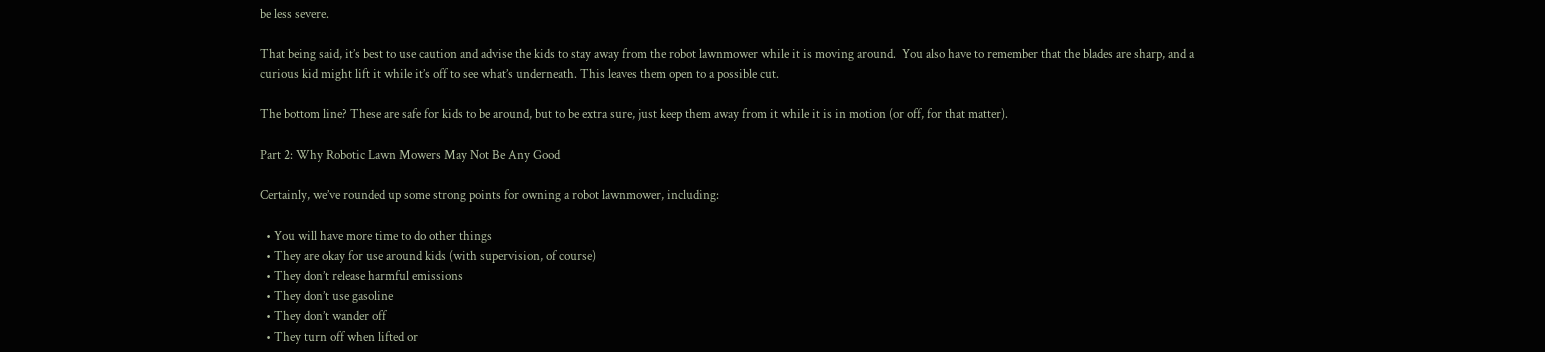be less severe.

That being said, it’s best to use caution and advise the kids to stay away from the robot lawnmower while it is moving around.  You also have to remember that the blades are sharp, and a curious kid might lift it while it’s off to see what’s underneath. This leaves them open to a possible cut.

The bottom line? These are safe for kids to be around, but to be extra sure, just keep them away from it while it is in motion (or off, for that matter).

Part 2: Why Robotic Lawn Mowers May Not Be Any Good

Certainly, we’ve rounded up some strong points for owning a robot lawnmower, including:

  • You will have more time to do other things
  • They are okay for use around kids (with supervision, of course)
  • They don’t release harmful emissions
  • They don’t use gasoline
  • They don’t wander off
  • They turn off when lifted or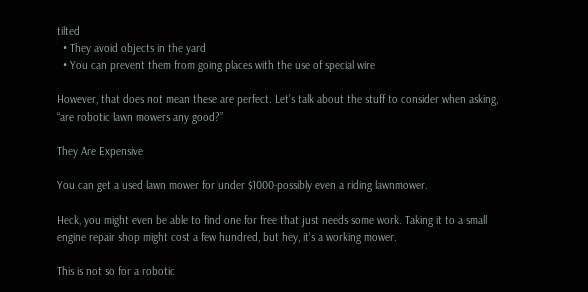tilted
  • They avoid objects in the yard
  • You can prevent them from going places with the use of special wire

However, that does not mean these are perfect. Let’s talk about the stuff to consider when asking, “are robotic lawn mowers any good?”

They Are Expensive

You can get a used lawn mower for under $1000-possibly even a riding lawnmower.

Heck, you might even be able to find one for free that just needs some work. Taking it to a small engine repair shop might cost a few hundred, but hey, it’s a working mower.

This is not so for a robotic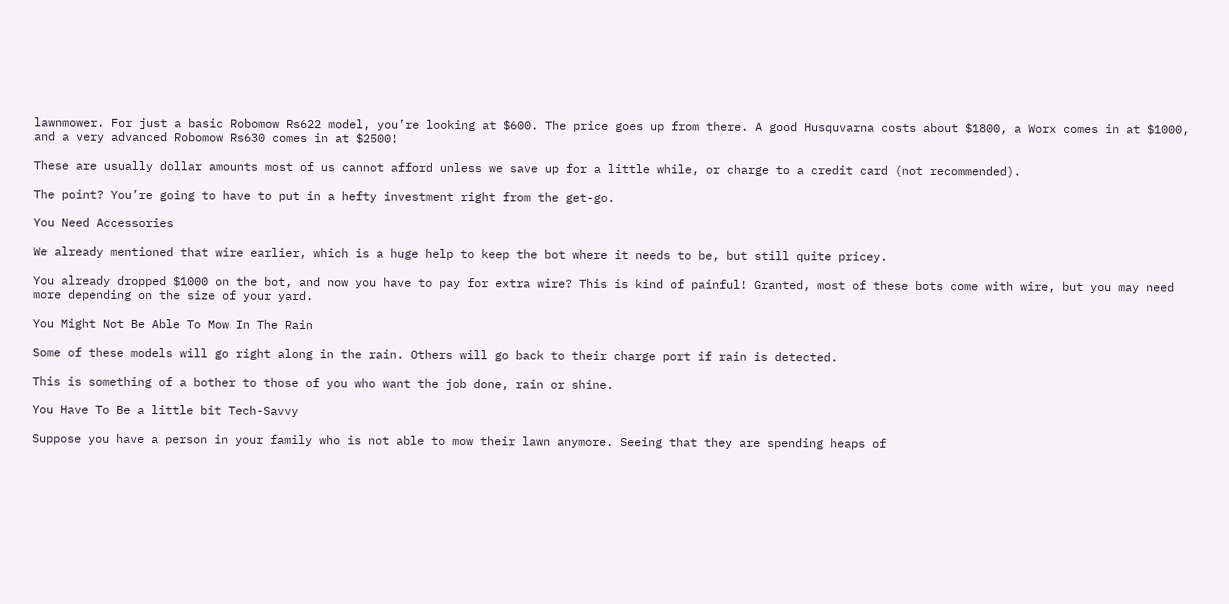lawnmower. For just a basic Robomow Rs622 model, you’re looking at $600. The price goes up from there. A good Husquvarna costs about $1800, a Worx comes in at $1000, and a very advanced Robomow Rs630 comes in at $2500!

These are usually dollar amounts most of us cannot afford unless we save up for a little while, or charge to a credit card (not recommended).

The point? You’re going to have to put in a hefty investment right from the get-go.

You Need Accessories

We already mentioned that wire earlier, which is a huge help to keep the bot where it needs to be, but still quite pricey.

You already dropped $1000 on the bot, and now you have to pay for extra wire? This is kind of painful! Granted, most of these bots come with wire, but you may need more depending on the size of your yard.

You Might Not Be Able To Mow In The Rain

Some of these models will go right along in the rain. Others will go back to their charge port if rain is detected.

This is something of a bother to those of you who want the job done, rain or shine.

You Have To Be a little bit Tech-Savvy

Suppose you have a person in your family who is not able to mow their lawn anymore. Seeing that they are spending heaps of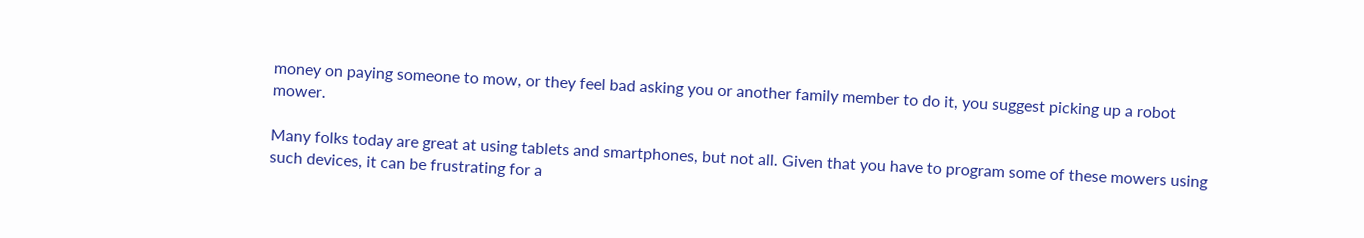money on paying someone to mow, or they feel bad asking you or another family member to do it, you suggest picking up a robot mower.

Many folks today are great at using tablets and smartphones, but not all. Given that you have to program some of these mowers using such devices, it can be frustrating for a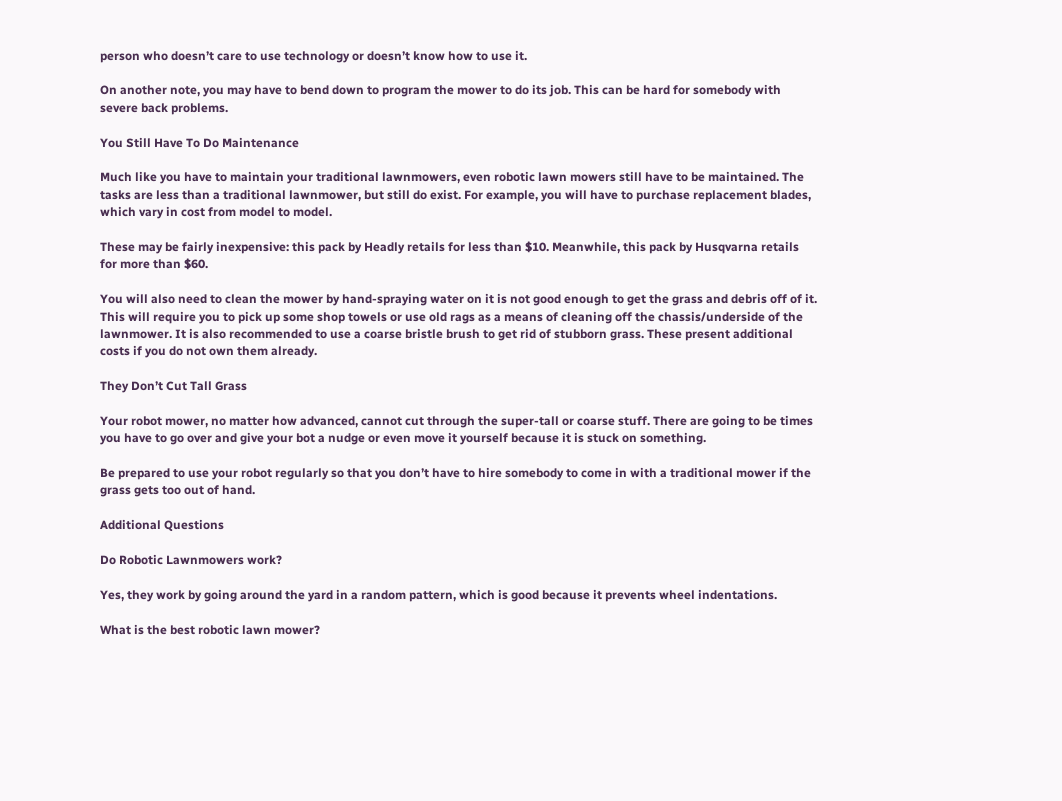person who doesn’t care to use technology or doesn’t know how to use it.

On another note, you may have to bend down to program the mower to do its job. This can be hard for somebody with severe back problems.

You Still Have To Do Maintenance

Much like you have to maintain your traditional lawnmowers, even robotic lawn mowers still have to be maintained. The tasks are less than a traditional lawnmower, but still do exist. For example, you will have to purchase replacement blades, which vary in cost from model to model.

These may be fairly inexpensive: this pack by Headly retails for less than $10. Meanwhile, this pack by Husqvarna retails for more than $60.

You will also need to clean the mower by hand-spraying water on it is not good enough to get the grass and debris off of it. This will require you to pick up some shop towels or use old rags as a means of cleaning off the chassis/underside of the lawnmower. It is also recommended to use a coarse bristle brush to get rid of stubborn grass. These present additional costs if you do not own them already.

They Don’t Cut Tall Grass

Your robot mower, no matter how advanced, cannot cut through the super-tall or coarse stuff. There are going to be times you have to go over and give your bot a nudge or even move it yourself because it is stuck on something.

Be prepared to use your robot regularly so that you don’t have to hire somebody to come in with a traditional mower if the grass gets too out of hand.

Additional Questions

Do Robotic Lawnmowers work?

Yes, they work by going around the yard in a random pattern, which is good because it prevents wheel indentations.

What is the best robotic lawn mower?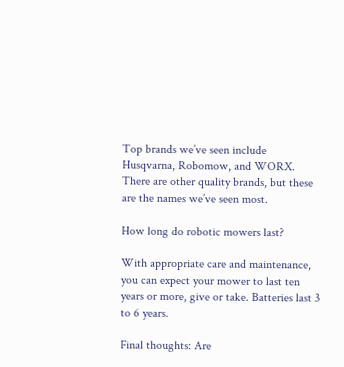Top brands we’ve seen include Husqvarna, Robomow, and WORX. There are other quality brands, but these are the names we’ve seen most.

How long do robotic mowers last?

With appropriate care and maintenance, you can expect your mower to last ten years or more, give or take. Batteries last 3 to 6 years.

Final thoughts: Are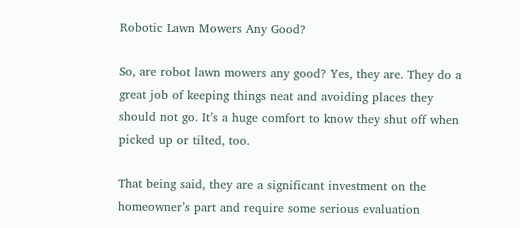Robotic Lawn Mowers Any Good?

So, are robot lawn mowers any good? Yes, they are. They do a great job of keeping things neat and avoiding places they should not go. It’s a huge comfort to know they shut off when picked up or tilted, too.

That being said, they are a significant investment on the homeowner’s part and require some serious evaluation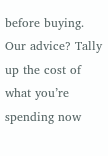before buying. Our advice? Tally up the cost of what you’re spending now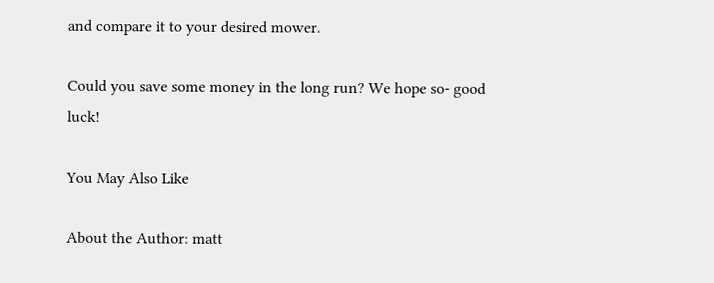and compare it to your desired mower.

Could you save some money in the long run? We hope so- good luck!

You May Also Like

About the Author: matt